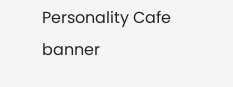Personality Cafe banner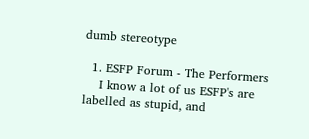dumb stereotype

  1. ESFP Forum - The Performers
    I know a lot of us ESFP's are labelled as stupid, and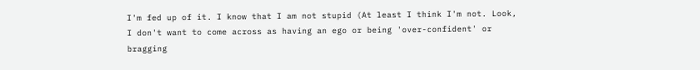I'm fed up of it. I know that I am not stupid (At least I think I'm not. Look, I don't want to come across as having an ego or being 'over-confident' or bragging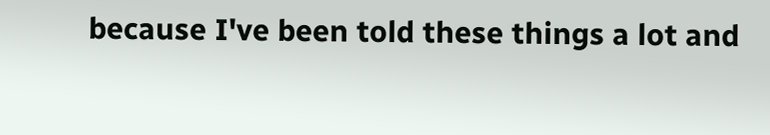because I've been told these things a lot and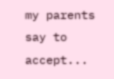my parents say to accept...